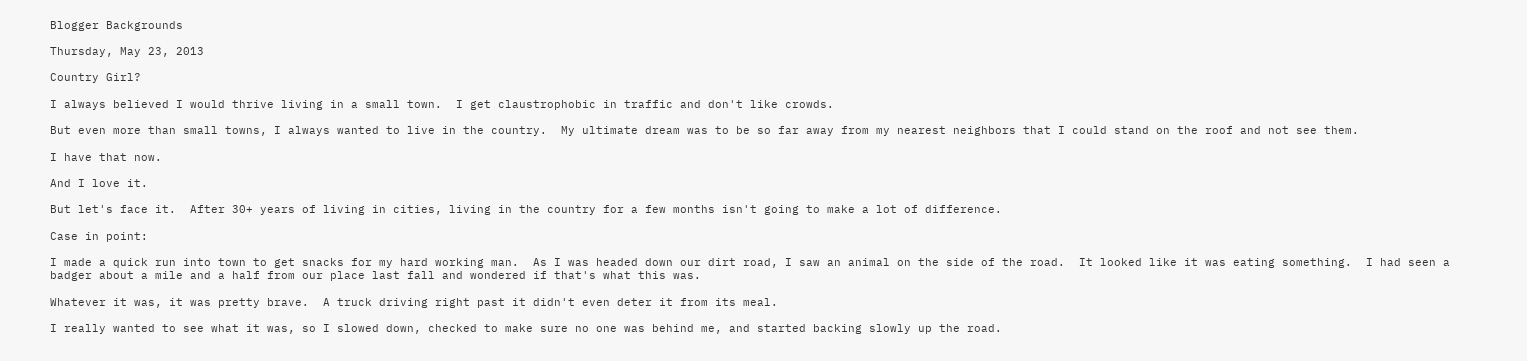Blogger Backgrounds

Thursday, May 23, 2013

Country Girl?

I always believed I would thrive living in a small town.  I get claustrophobic in traffic and don't like crowds.

But even more than small towns, I always wanted to live in the country.  My ultimate dream was to be so far away from my nearest neighbors that I could stand on the roof and not see them.

I have that now.

And I love it.

But let's face it.  After 30+ years of living in cities, living in the country for a few months isn't going to make a lot of difference.

Case in point:

I made a quick run into town to get snacks for my hard working man.  As I was headed down our dirt road, I saw an animal on the side of the road.  It looked like it was eating something.  I had seen a badger about a mile and a half from our place last fall and wondered if that's what this was.

Whatever it was, it was pretty brave.  A truck driving right past it didn't even deter it from its meal.

I really wanted to see what it was, so I slowed down, checked to make sure no one was behind me, and started backing slowly up the road.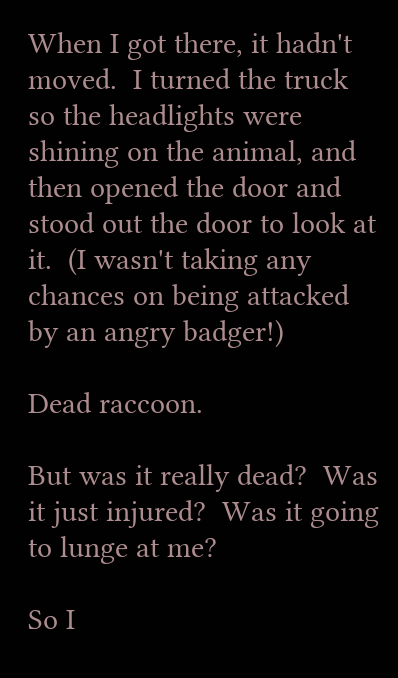When I got there, it hadn't moved.  I turned the truck so the headlights were shining on the animal, and then opened the door and stood out the door to look at it.  (I wasn't taking any chances on being attacked by an angry badger!)

Dead raccoon.

But was it really dead?  Was it just injured?  Was it going to lunge at me?

So I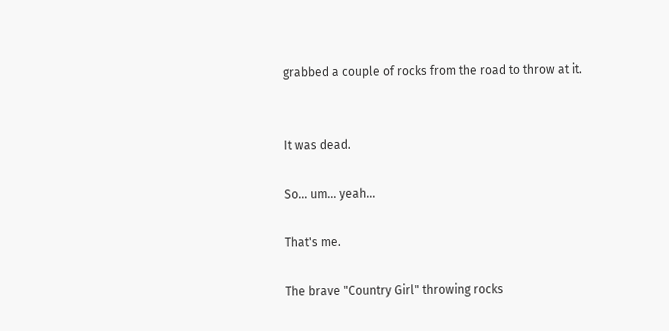grabbed a couple of rocks from the road to throw at it.


It was dead.

So... um... yeah...

That's me.

The brave "Country Girl" throwing rocks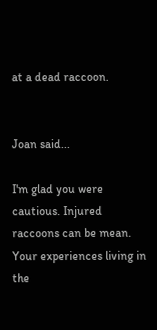at a dead raccoon.


Joan said...

I'm glad you were cautious. Injured raccoons can be mean. Your experiences living in the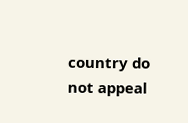country do not appeal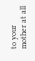to your mother at all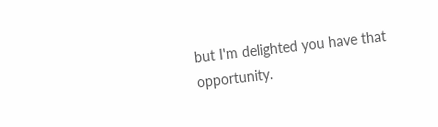but I'm delighted you have that opportunity.